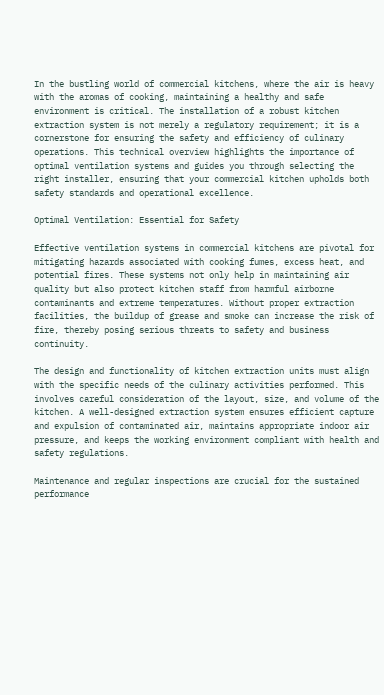In the bustling world of commercial kitchens, where the air is heavy with the aromas of cooking, maintaining a healthy and safe environment is critical. The installation of a robust kitchen extraction system is not merely a regulatory requirement; it is a cornerstone for ensuring the safety and efficiency of culinary operations. This technical overview highlights the importance of optimal ventilation systems and guides you through selecting the right installer, ensuring that your commercial kitchen upholds both safety standards and operational excellence.

Optimal Ventilation: Essential for Safety

Effective ventilation systems in commercial kitchens are pivotal for mitigating hazards associated with cooking fumes, excess heat, and potential fires. These systems not only help in maintaining air quality but also protect kitchen staff from harmful airborne contaminants and extreme temperatures. Without proper extraction facilities, the buildup of grease and smoke can increase the risk of fire, thereby posing serious threats to safety and business continuity.

The design and functionality of kitchen extraction units must align with the specific needs of the culinary activities performed. This involves careful consideration of the layout, size, and volume of the kitchen. A well-designed extraction system ensures efficient capture and expulsion of contaminated air, maintains appropriate indoor air pressure, and keeps the working environment compliant with health and safety regulations.

Maintenance and regular inspections are crucial for the sustained performance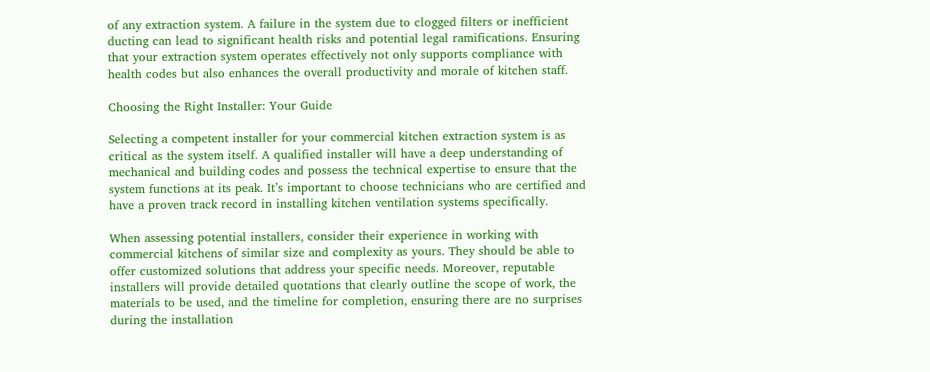of any extraction system. A failure in the system due to clogged filters or inefficient ducting can lead to significant health risks and potential legal ramifications. Ensuring that your extraction system operates effectively not only supports compliance with health codes but also enhances the overall productivity and morale of kitchen staff.

Choosing the Right Installer: Your Guide

Selecting a competent installer for your commercial kitchen extraction system is as critical as the system itself. A qualified installer will have a deep understanding of mechanical and building codes and possess the technical expertise to ensure that the system functions at its peak. It’s important to choose technicians who are certified and have a proven track record in installing kitchen ventilation systems specifically.

When assessing potential installers, consider their experience in working with commercial kitchens of similar size and complexity as yours. They should be able to offer customized solutions that address your specific needs. Moreover, reputable installers will provide detailed quotations that clearly outline the scope of work, the materials to be used, and the timeline for completion, ensuring there are no surprises during the installation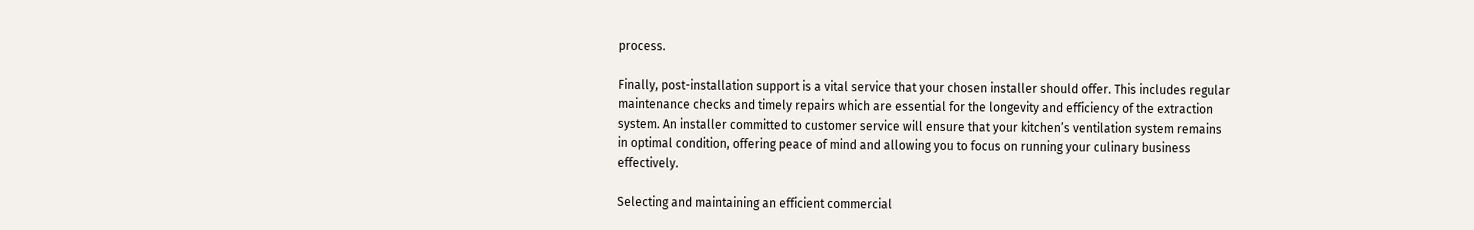process.

Finally, post-installation support is a vital service that your chosen installer should offer. This includes regular maintenance checks and timely repairs which are essential for the longevity and efficiency of the extraction system. An installer committed to customer service will ensure that your kitchen’s ventilation system remains in optimal condition, offering peace of mind and allowing you to focus on running your culinary business effectively.

Selecting and maintaining an efficient commercial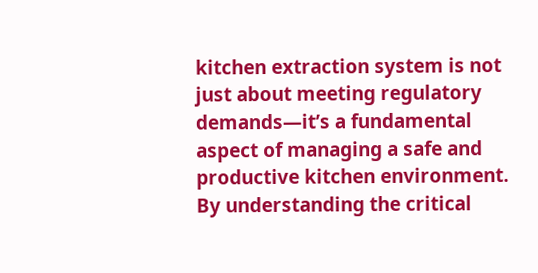kitchen extraction system is not just about meeting regulatory demands—it’s a fundamental aspect of managing a safe and productive kitchen environment. By understanding the critical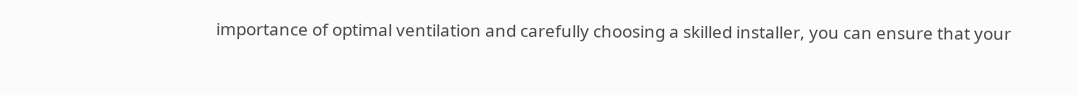importance of optimal ventilation and carefully choosing a skilled installer, you can ensure that your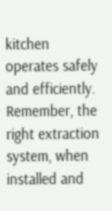kitchen operates safely and efficiently. Remember, the right extraction system, when installed and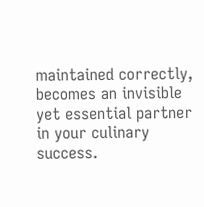maintained correctly, becomes an invisible yet essential partner in your culinary success.